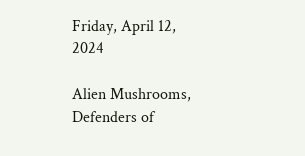Friday, April 12, 2024

Alien Mushrooms, Defenders of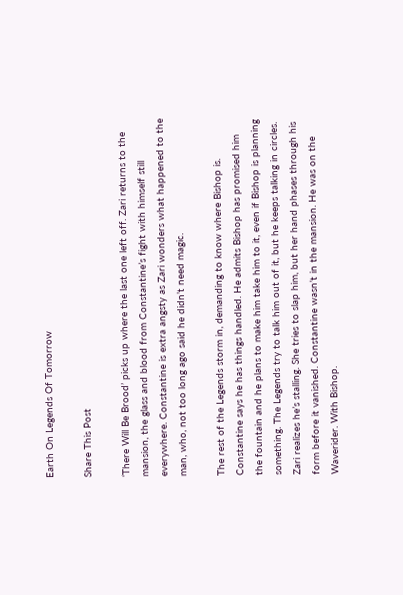Earth On Legends Of Tomorrow

Share This Post

‘There Will Be Brood’ picks up where the last one left off. Zari returns to the mansion, the glass and blood from Constantine’s fight with himself still everywhere. Constantine is extra angsty as Zari wonders what happened to the man, who, not too long ago said he didn’t need magic.

The rest of the Legends storm in, demanding to know where Bishop is. Constantine says he has things handled. He admits Bishop has promised him the fountain and he plans to make him take him to it, even if Bishop is planning something. The Legends try to talk him out of it, but he keeps talking in circles. Zari realizes he’s stalling. She tries to slap him, but her hand phases through his form before it vanished. Constantine wasn’t in the mansion. He was on the Waverider. With Bishop.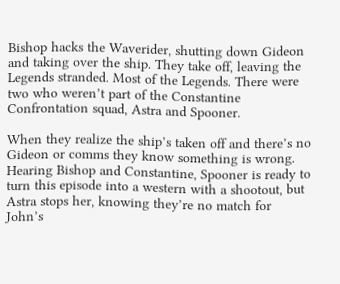Bishop hacks the Waverider, shutting down Gideon and taking over the ship. They take off, leaving the Legends stranded. Most of the Legends. There were two who weren’t part of the Constantine Confrontation squad, Astra and Spooner.

When they realize the ship’s taken off and there’s no Gideon or comms they know something is wrong. Hearing Bishop and Constantine, Spooner is ready to turn this episode into a western with a shootout, but Astra stops her, knowing they’re no match for John’s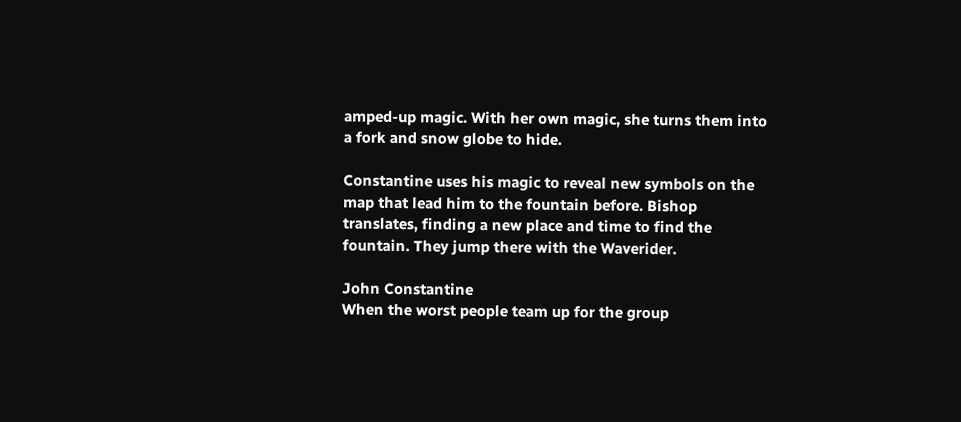amped-up magic. With her own magic, she turns them into a fork and snow globe to hide.

Constantine uses his magic to reveal new symbols on the map that lead him to the fountain before. Bishop translates, finding a new place and time to find the fountain. They jump there with the Waverider.

John Constantine
When the worst people team up for the group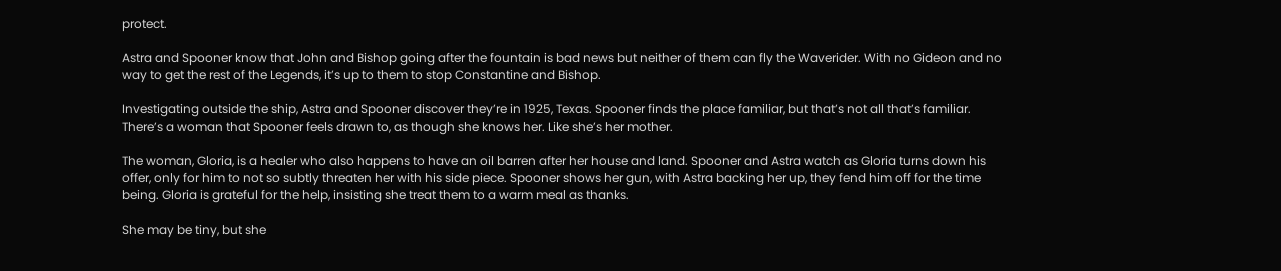protect.

Astra and Spooner know that John and Bishop going after the fountain is bad news but neither of them can fly the Waverider. With no Gideon and no way to get the rest of the Legends, it’s up to them to stop Constantine and Bishop.

Investigating outside the ship, Astra and Spooner discover they’re in 1925, Texas. Spooner finds the place familiar, but that’s not all that’s familiar. There’s a woman that Spooner feels drawn to, as though she knows her. Like she’s her mother.

The woman, Gloria, is a healer who also happens to have an oil barren after her house and land. Spooner and Astra watch as Gloria turns down his offer, only for him to not so subtly threaten her with his side piece. Spooner shows her gun, with Astra backing her up, they fend him off for the time being. Gloria is grateful for the help, insisting she treat them to a warm meal as thanks.

She may be tiny, but she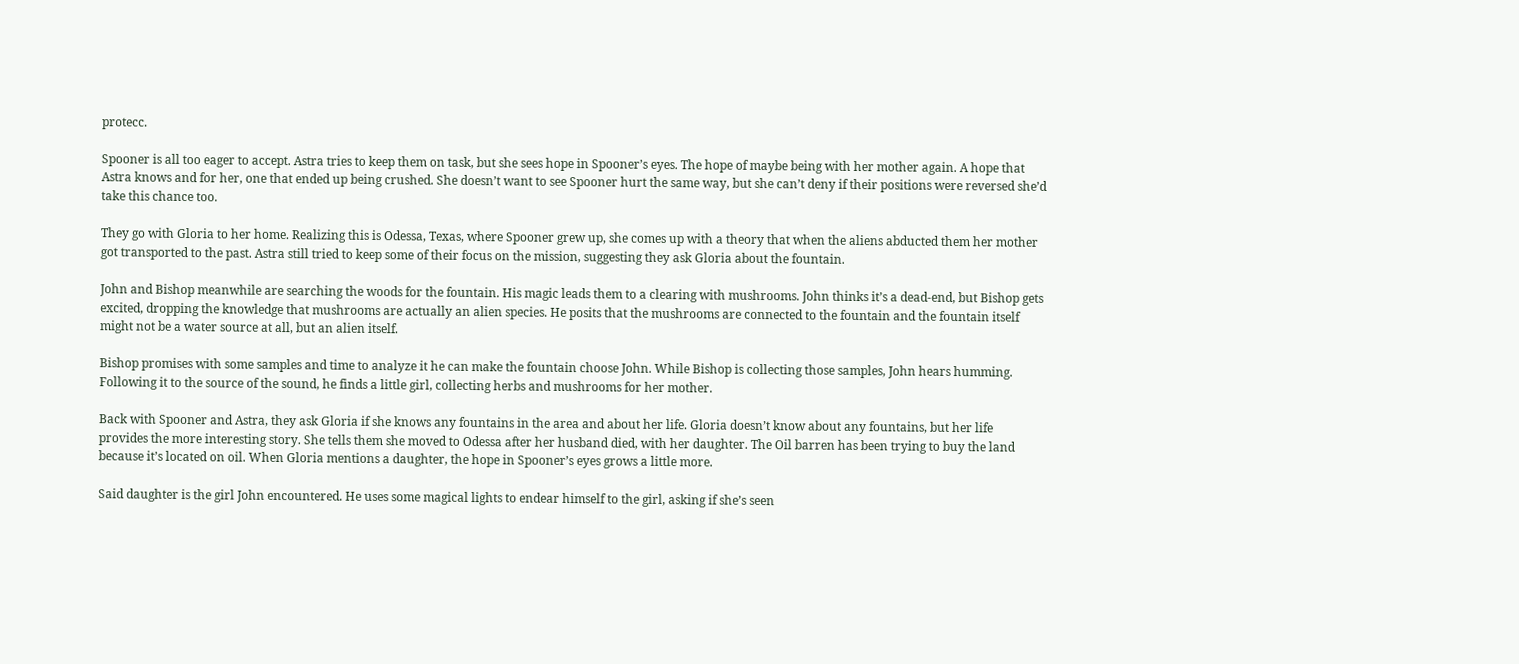protecc.

Spooner is all too eager to accept. Astra tries to keep them on task, but she sees hope in Spooner’s eyes. The hope of maybe being with her mother again. A hope that Astra knows and for her, one that ended up being crushed. She doesn’t want to see Spooner hurt the same way, but she can’t deny if their positions were reversed she’d take this chance too.

They go with Gloria to her home. Realizing this is Odessa, Texas, where Spooner grew up, she comes up with a theory that when the aliens abducted them her mother got transported to the past. Astra still tried to keep some of their focus on the mission, suggesting they ask Gloria about the fountain.

John and Bishop meanwhile are searching the woods for the fountain. His magic leads them to a clearing with mushrooms. John thinks it’s a dead-end, but Bishop gets excited, dropping the knowledge that mushrooms are actually an alien species. He posits that the mushrooms are connected to the fountain and the fountain itself might not be a water source at all, but an alien itself.

Bishop promises with some samples and time to analyze it he can make the fountain choose John. While Bishop is collecting those samples, John hears humming. Following it to the source of the sound, he finds a little girl, collecting herbs and mushrooms for her mother.

Back with Spooner and Astra, they ask Gloria if she knows any fountains in the area and about her life. Gloria doesn’t know about any fountains, but her life provides the more interesting story. She tells them she moved to Odessa after her husband died, with her daughter. The Oil barren has been trying to buy the land because it’s located on oil. When Gloria mentions a daughter, the hope in Spooner’s eyes grows a little more.

Said daughter is the girl John encountered. He uses some magical lights to endear himself to the girl, asking if she’s seen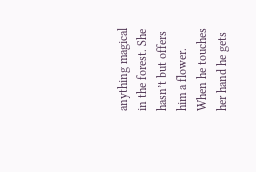anything magical in the forest. She hasn’t but offers him a flower. When he touches her hand he gets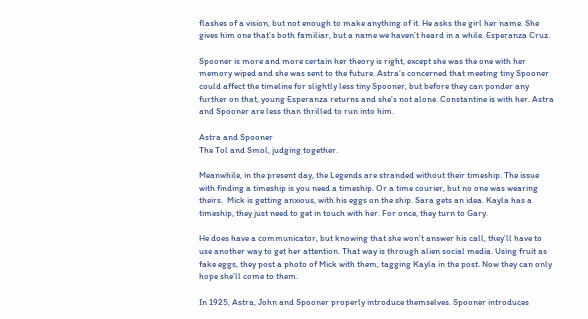flashes of a vision, but not enough to make anything of it. He asks the girl her name. She gives him one that’s both familiar, but a name we haven’t heard in a while. Esperanza Cruz.

Spooner is more and more certain her theory is right, except she was the one with her memory wiped and she was sent to the future. Astra’s concerned that meeting tiny Spooner could affect the timeline for slightly less tiny Spooner, but before they can ponder any further on that, young Esperanza returns and she’s not alone. Constantine is with her. Astra and Spooner are less than thrilled to run into him.

Astra and Spooner
The Tol and Smol, judging together.

Meanwhile, in the present day, the Legends are stranded without their timeship. The issue with finding a timeship is you need a timeship. Or a time courier, but no one was wearing theirs.  Mick is getting anxious, with his eggs on the ship. Sara gets an idea. Kayla has a timeship, they just need to get in touch with her. For once, they turn to Gary.

He does have a communicator, but knowing that she won’t answer his call, they’ll have to use another way to get her attention. That way is through alien social media. Using fruit as fake eggs, they post a photo of Mick with them, tagging Kayla in the post. Now they can only hope she’ll come to them.

In 1925, Astra, John and Spooner properly introduce themselves. Spooner introduces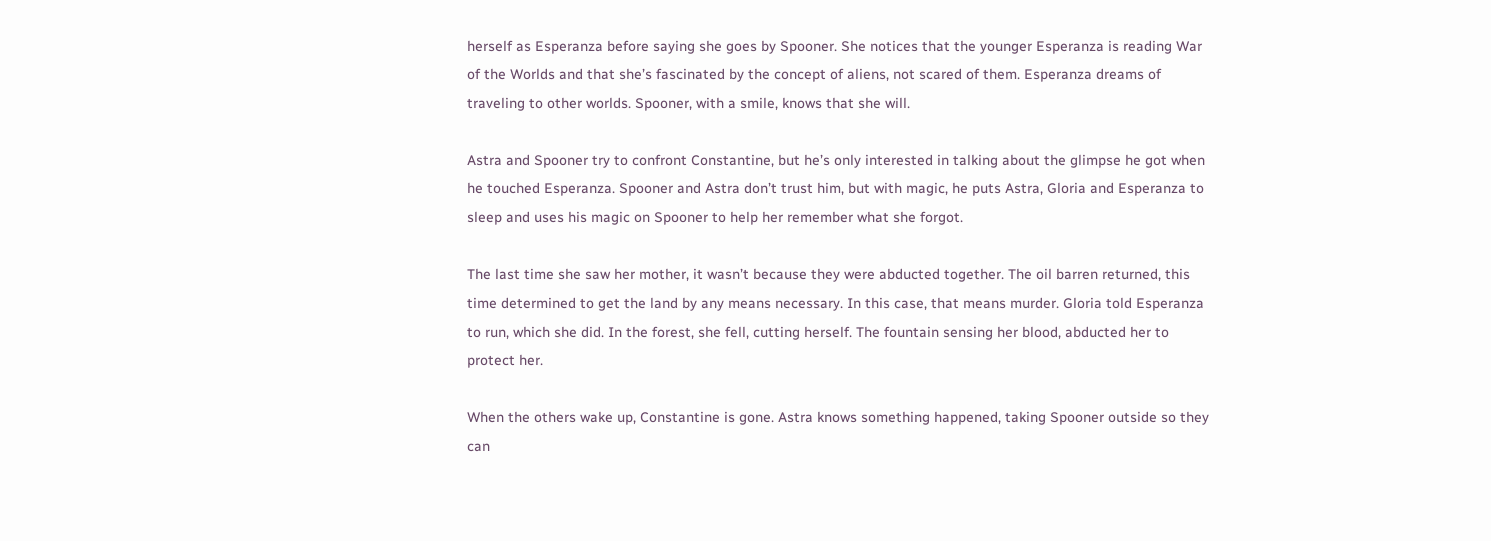herself as Esperanza before saying she goes by Spooner. She notices that the younger Esperanza is reading War of the Worlds and that she’s fascinated by the concept of aliens, not scared of them. Esperanza dreams of traveling to other worlds. Spooner, with a smile, knows that she will.

Astra and Spooner try to confront Constantine, but he’s only interested in talking about the glimpse he got when he touched Esperanza. Spooner and Astra don’t trust him, but with magic, he puts Astra, Gloria and Esperanza to sleep and uses his magic on Spooner to help her remember what she forgot.

The last time she saw her mother, it wasn’t because they were abducted together. The oil barren returned, this time determined to get the land by any means necessary. In this case, that means murder. Gloria told Esperanza to run, which she did. In the forest, she fell, cutting herself. The fountain sensing her blood, abducted her to protect her.

When the others wake up, Constantine is gone. Astra knows something happened, taking Spooner outside so they can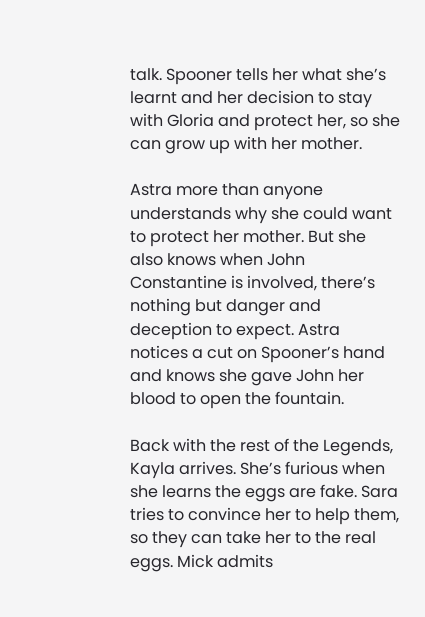talk. Spooner tells her what she’s learnt and her decision to stay with Gloria and protect her, so she can grow up with her mother.

Astra more than anyone understands why she could want to protect her mother. But she also knows when John Constantine is involved, there’s nothing but danger and deception to expect. Astra notices a cut on Spooner’s hand and knows she gave John her blood to open the fountain.

Back with the rest of the Legends, Kayla arrives. She’s furious when she learns the eggs are fake. Sara tries to convince her to help them, so they can take her to the real eggs. Mick admits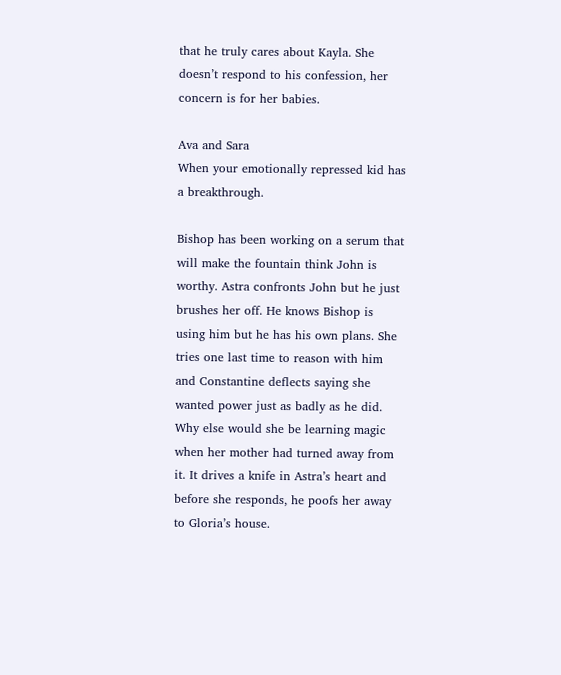that he truly cares about Kayla. She doesn’t respond to his confession, her concern is for her babies.

Ava and Sara
When your emotionally repressed kid has a breakthrough.

Bishop has been working on a serum that will make the fountain think John is worthy. Astra confronts John but he just brushes her off. He knows Bishop is using him but he has his own plans. She tries one last time to reason with him and Constantine deflects saying she wanted power just as badly as he did. Why else would she be learning magic when her mother had turned away from it. It drives a knife in Astra’s heart and before she responds, he poofs her away to Gloria’s house.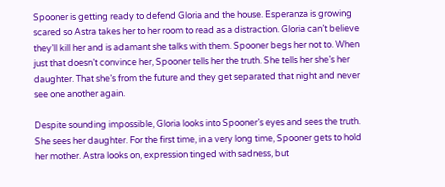Spooner is getting ready to defend Gloria and the house. Esperanza is growing scared so Astra takes her to her room to read as a distraction. Gloria can’t believe they’ll kill her and is adamant she talks with them. Spooner begs her not to. When just that doesn’t convince her, Spooner tells her the truth. She tells her she’s her daughter. That she’s from the future and they get separated that night and never see one another again.

Despite sounding impossible, Gloria looks into Spooner’s eyes and sees the truth. She sees her daughter. For the first time, in a very long time, Spooner gets to hold her mother. Astra looks on, expression tinged with sadness, but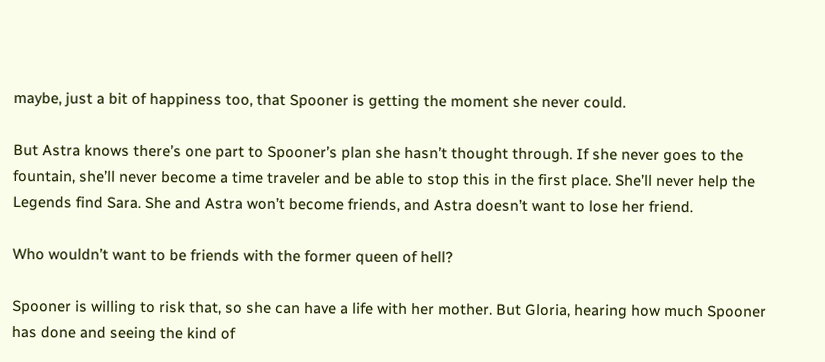maybe, just a bit of happiness too, that Spooner is getting the moment she never could.

But Astra knows there’s one part to Spooner’s plan she hasn’t thought through. If she never goes to the fountain, she’ll never become a time traveler and be able to stop this in the first place. She’ll never help the Legends find Sara. She and Astra won’t become friends, and Astra doesn’t want to lose her friend.

Who wouldn’t want to be friends with the former queen of hell?

Spooner is willing to risk that, so she can have a life with her mother. But Gloria, hearing how much Spooner has done and seeing the kind of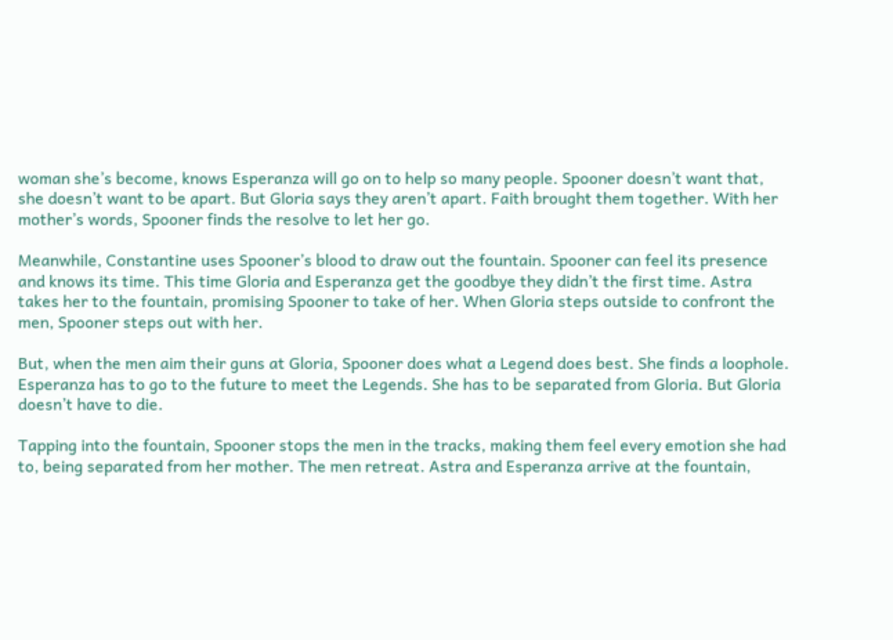woman she’s become, knows Esperanza will go on to help so many people. Spooner doesn’t want that, she doesn’t want to be apart. But Gloria says they aren’t apart. Faith brought them together. With her mother’s words, Spooner finds the resolve to let her go.

Meanwhile, Constantine uses Spooner’s blood to draw out the fountain. Spooner can feel its presence and knows its time. This time Gloria and Esperanza get the goodbye they didn’t the first time. Astra takes her to the fountain, promising Spooner to take of her. When Gloria steps outside to confront the men, Spooner steps out with her.

But, when the men aim their guns at Gloria, Spooner does what a Legend does best. She finds a loophole. Esperanza has to go to the future to meet the Legends. She has to be separated from Gloria. But Gloria doesn’t have to die.

Tapping into the fountain, Spooner stops the men in the tracks, making them feel every emotion she had to, being separated from her mother. The men retreat. Astra and Esperanza arrive at the fountain,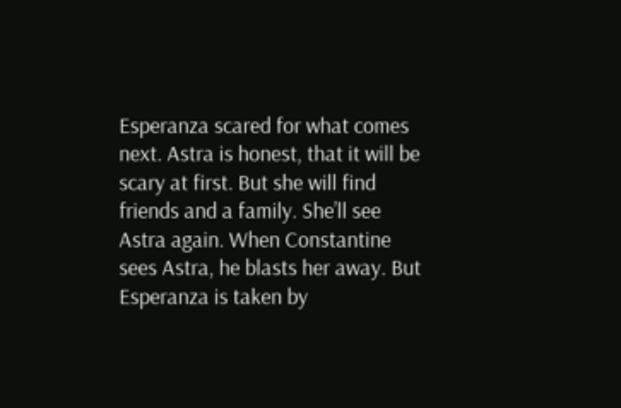Esperanza scared for what comes next. Astra is honest, that it will be scary at first. But she will find friends and a family. She’ll see Astra again. When Constantine sees Astra, he blasts her away. But Esperanza is taken by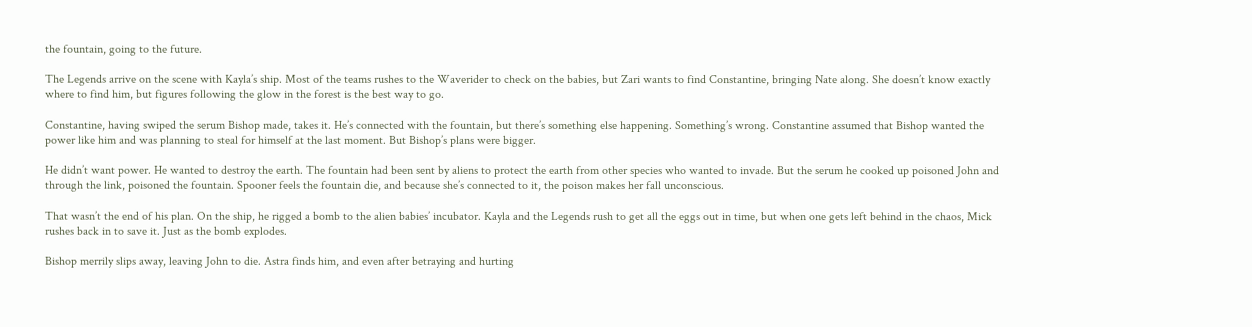the fountain, going to the future.

The Legends arrive on the scene with Kayla’s ship. Most of the teams rushes to the Waverider to check on the babies, but Zari wants to find Constantine, bringing Nate along. She doesn’t know exactly where to find him, but figures following the glow in the forest is the best way to go.

Constantine, having swiped the serum Bishop made, takes it. He’s connected with the fountain, but there’s something else happening. Something’s wrong. Constantine assumed that Bishop wanted the power like him and was planning to steal for himself at the last moment. But Bishop’s plans were bigger.

He didn’t want power. He wanted to destroy the earth. The fountain had been sent by aliens to protect the earth from other species who wanted to invade. But the serum he cooked up poisoned John and through the link, poisoned the fountain. Spooner feels the fountain die, and because she’s connected to it, the poison makes her fall unconscious.

That wasn’t the end of his plan. On the ship, he rigged a bomb to the alien babies’ incubator. Kayla and the Legends rush to get all the eggs out in time, but when one gets left behind in the chaos, Mick rushes back in to save it. Just as the bomb explodes.

Bishop merrily slips away, leaving John to die. Astra finds him, and even after betraying and hurting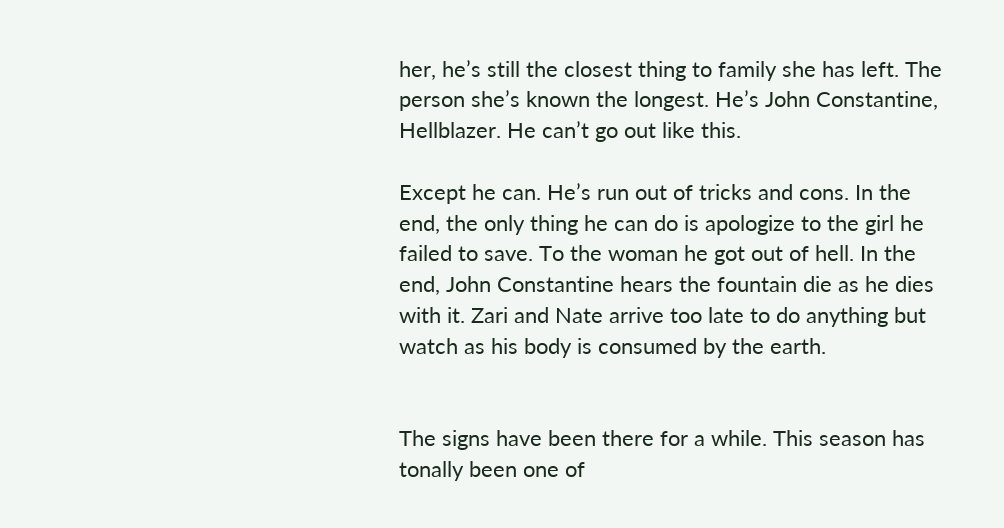her, he’s still the closest thing to family she has left. The person she’s known the longest. He’s John Constantine, Hellblazer. He can’t go out like this.

Except he can. He’s run out of tricks and cons. In the end, the only thing he can do is apologize to the girl he failed to save. To the woman he got out of hell. In the end, John Constantine hears the fountain die as he dies with it. Zari and Nate arrive too late to do anything but watch as his body is consumed by the earth.


The signs have been there for a while. This season has tonally been one of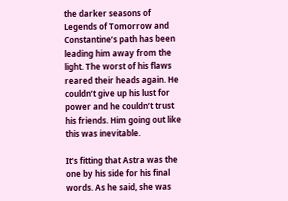the darker seasons of Legends of Tomorrow and Constantine’s path has been leading him away from the light. The worst of his flaws reared their heads again. He couldn’t give up his lust for power and he couldn’t trust his friends. Him going out like this was inevitable.

It’s fitting that Astra was the one by his side for his final words. As he said, she was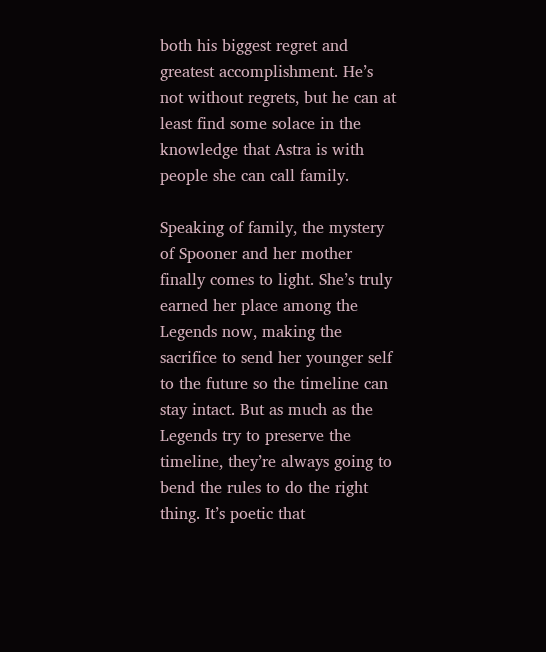both his biggest regret and greatest accomplishment. He’s not without regrets, but he can at least find some solace in the knowledge that Astra is with people she can call family.

Speaking of family, the mystery of Spooner and her mother finally comes to light. She’s truly earned her place among the Legends now, making the sacrifice to send her younger self to the future so the timeline can stay intact. But as much as the Legends try to preserve the timeline, they’re always going to bend the rules to do the right thing. It’s poetic that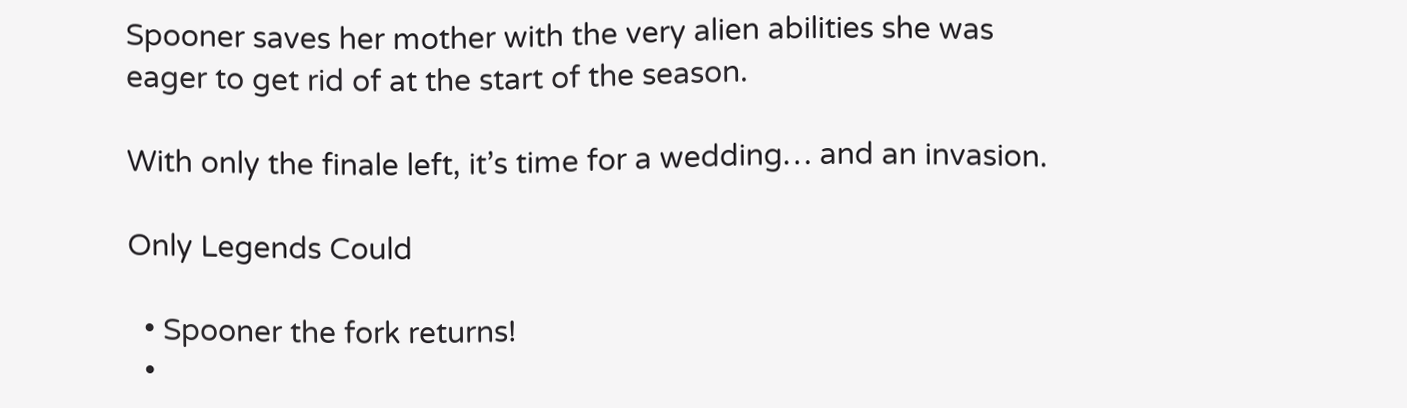Spooner saves her mother with the very alien abilities she was eager to get rid of at the start of the season.

With only the finale left, it’s time for a wedding… and an invasion.

Only Legends Could

  • Spooner the fork returns!
  •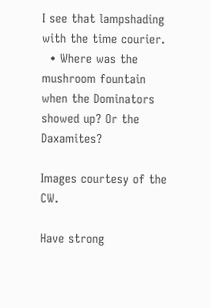I see that lampshading with the time courier.
  • Where was the mushroom fountain when the Dominators showed up? Or the Daxamites?

Images courtesy of the CW.

Have strong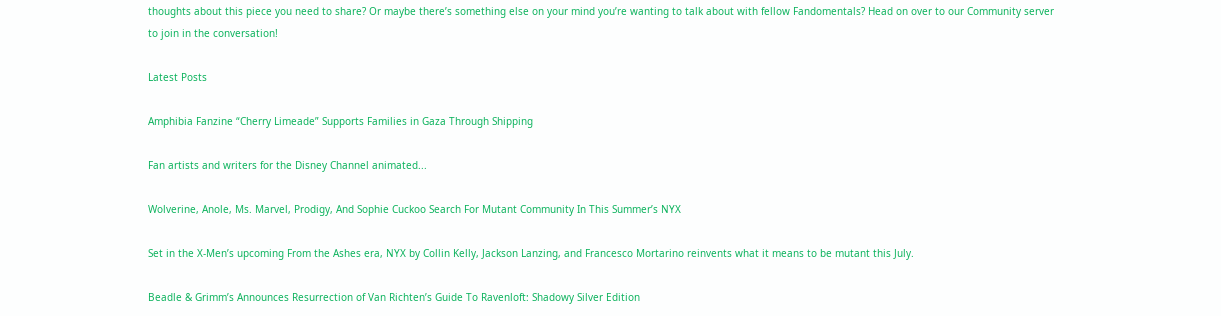thoughts about this piece you need to share? Or maybe there’s something else on your mind you’re wanting to talk about with fellow Fandomentals? Head on over to our Community server to join in the conversation!

Latest Posts

Amphibia Fanzine “Cherry Limeade” Supports Families in Gaza Through Shipping

Fan artists and writers for the Disney Channel animated...

Wolverine, Anole, Ms. Marvel, Prodigy, And Sophie Cuckoo Search For Mutant Community In This Summer’s NYX

Set in the X-Men’s upcoming From the Ashes era, NYX by Collin Kelly, Jackson Lanzing, and Francesco Mortarino reinvents what it means to be mutant this July.

Beadle & Grimm’s Announces Resurrection of Van Richten’s Guide To Ravenloft: Shadowy Silver Edition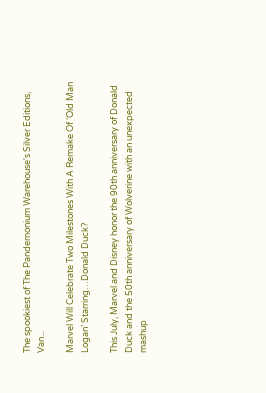The spookiest of The Pandemonium Warehouse's Silver Editions, Van...

Marvel Will Celebrate Two Milestones With A Remake Of ‘Old Man Logan’ Starring…Donald Duck?

This July, Marvel and Disney honor the 90th anniversary of Donald Duck and the 50th anniversary of Wolverine with an unexpected mashup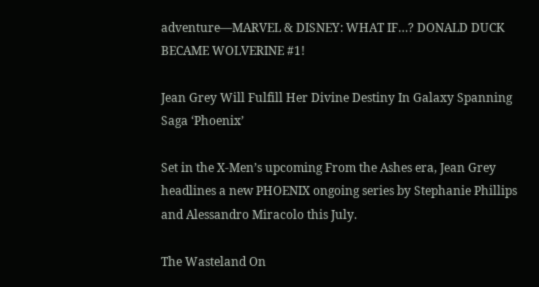adventure—MARVEL & DISNEY: WHAT IF…? DONALD DUCK BECAME WOLVERINE #1!

Jean Grey Will Fulfill Her Divine Destiny In Galaxy Spanning Saga ‘Phoenix’

Set in the X-Men’s upcoming From the Ashes era, Jean Grey headlines a new PHOENIX ongoing series by Stephanie Phillips and Alessandro Miracolo this July.

The Wasteland On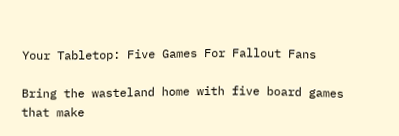Your Tabletop: Five Games For Fallout Fans

Bring the wasteland home with five board games that make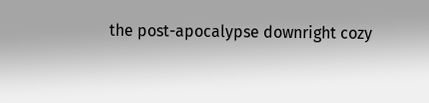the post-apocalypse downright cozy